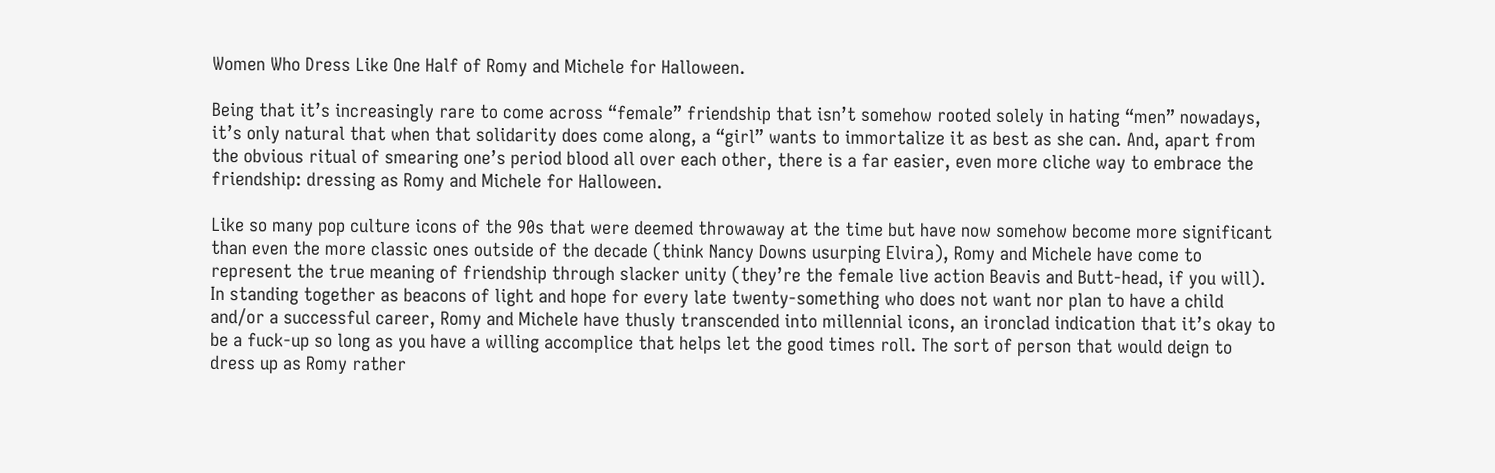Women Who Dress Like One Half of Romy and Michele for Halloween.

Being that it’s increasingly rare to come across “female” friendship that isn’t somehow rooted solely in hating “men” nowadays, it’s only natural that when that solidarity does come along, a “girl” wants to immortalize it as best as she can. And, apart from the obvious ritual of smearing one’s period blood all over each other, there is a far easier, even more cliche way to embrace the friendship: dressing as Romy and Michele for Halloween.

Like so many pop culture icons of the 90s that were deemed throwaway at the time but have now somehow become more significant than even the more classic ones outside of the decade (think Nancy Downs usurping Elvira), Romy and Michele have come to represent the true meaning of friendship through slacker unity (they’re the female live action Beavis and Butt-head, if you will). In standing together as beacons of light and hope for every late twenty-something who does not want nor plan to have a child and/or a successful career, Romy and Michele have thusly transcended into millennial icons, an ironclad indication that it’s okay to be a fuck-up so long as you have a willing accomplice that helps let the good times roll. The sort of person that would deign to dress up as Romy rather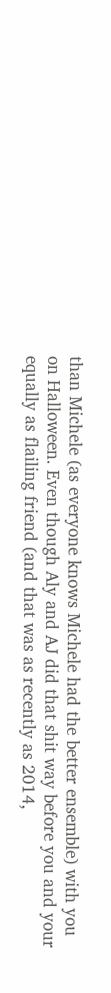than Michele (as everyone knows Michele had the better ensemble) with you on Halloween. Even though Aly and AJ did that shit way before you and your equally as flailing friend (and that was as recently as 2014,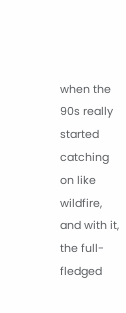when the 90s really started catching on like wildfire, and with it, the full-fledged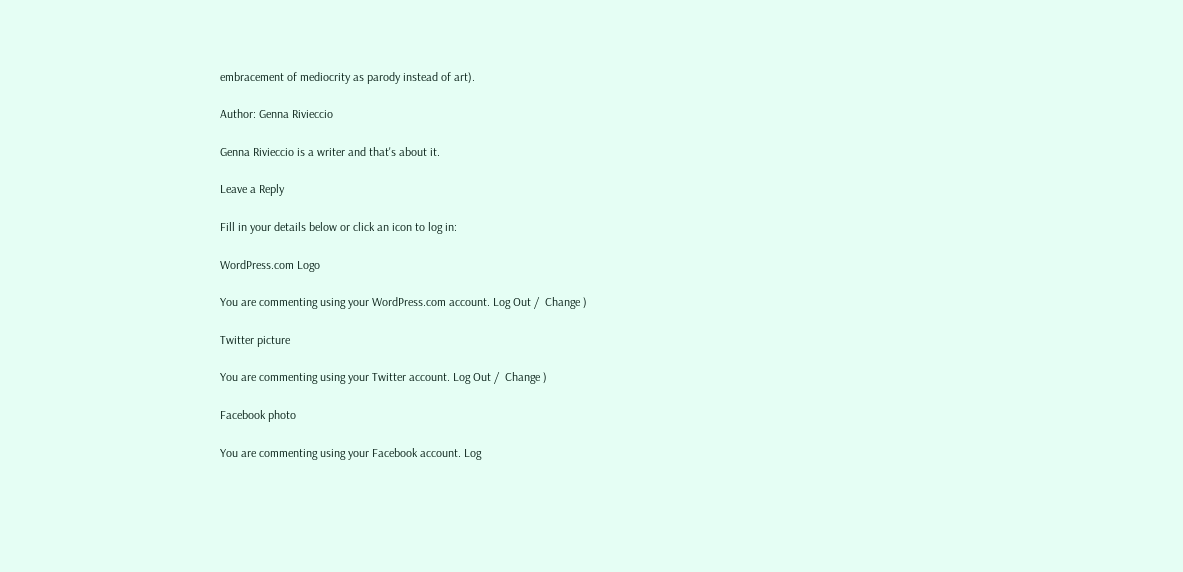embracement of mediocrity as parody instead of art).

Author: Genna Rivieccio

Genna Rivieccio is a writer and that's about it.

Leave a Reply

Fill in your details below or click an icon to log in:

WordPress.com Logo

You are commenting using your WordPress.com account. Log Out /  Change )

Twitter picture

You are commenting using your Twitter account. Log Out /  Change )

Facebook photo

You are commenting using your Facebook account. Log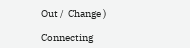Out /  Change )

Connecting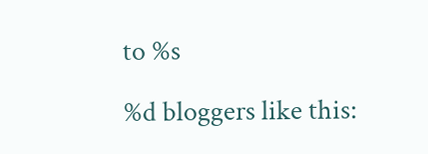to %s

%d bloggers like this: